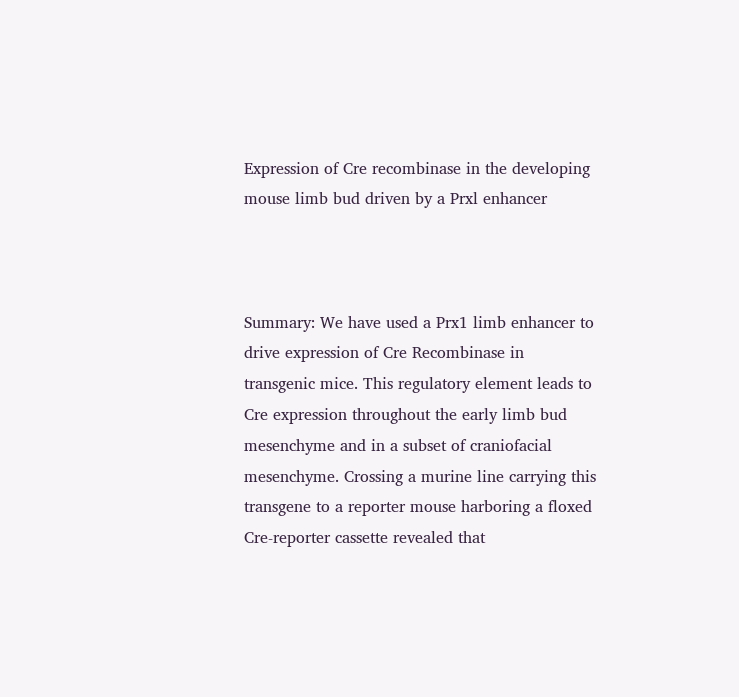Expression of Cre recombinase in the developing mouse limb bud driven by a Prxl enhancer



Summary: We have used a Prx1 limb enhancer to drive expression of Cre Recombinase in transgenic mice. This regulatory element leads to Cre expression throughout the early limb bud mesenchyme and in a subset of craniofacial mesenchyme. Crossing a murine line carrying this transgene to a reporter mouse harboring a floxed Cre-reporter cassette revealed that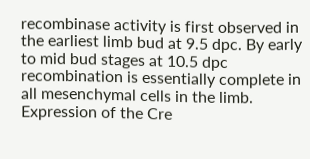recombinase activity is first observed in the earliest limb bud at 9.5 dpc. By early to mid bud stages at 10.5 dpc recombination is essentially complete in all mesenchymal cells in the limb. Expression of the Cre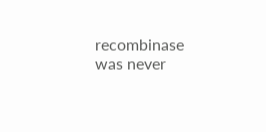recombinase was never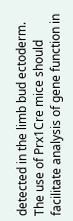detected in the limb bud ectoderm. The use of Prx1Cre mice should facilitate analysis of gene function in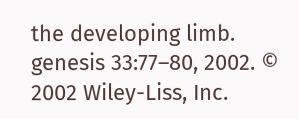the developing limb. genesis 33:77–80, 2002. © 2002 Wiley-Liss, Inc.